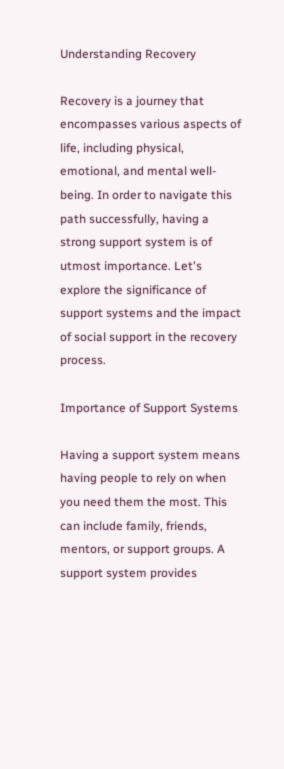Understanding Recovery

Recovery is a journey that encompasses various aspects of life, including physical, emotional, and mental well-being. In order to navigate this path successfully, having a strong support system is of utmost importance. Let's explore the significance of support systems and the impact of social support in the recovery process.

Importance of Support Systems

Having a support system means having people to rely on when you need them the most. This can include family, friends, mentors, or support groups. A support system provides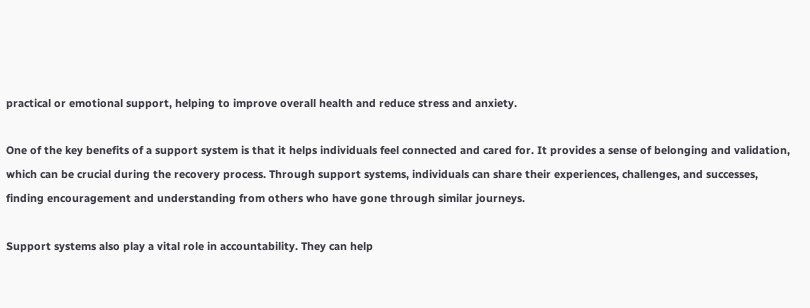practical or emotional support, helping to improve overall health and reduce stress and anxiety.

One of the key benefits of a support system is that it helps individuals feel connected and cared for. It provides a sense of belonging and validation, which can be crucial during the recovery process. Through support systems, individuals can share their experiences, challenges, and successes, finding encouragement and understanding from others who have gone through similar journeys.

Support systems also play a vital role in accountability. They can help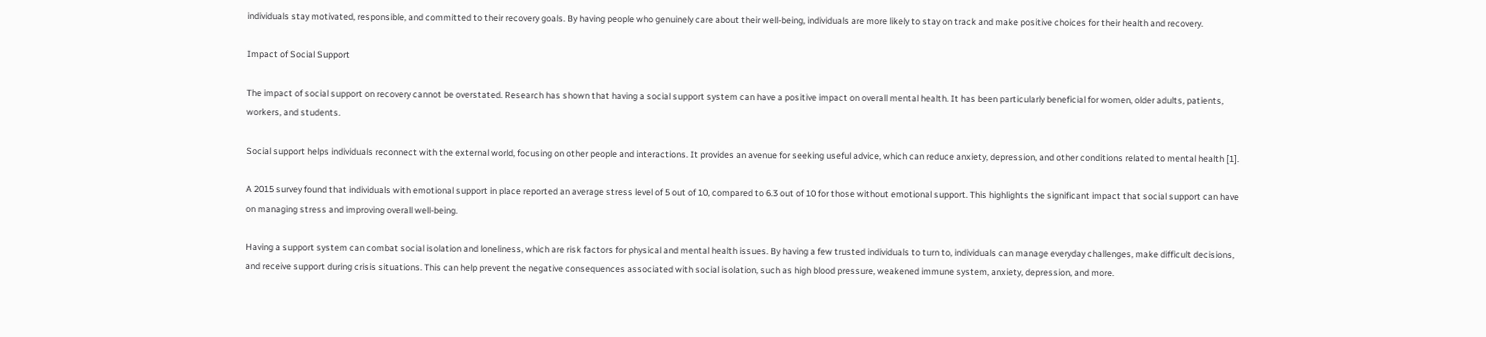individuals stay motivated, responsible, and committed to their recovery goals. By having people who genuinely care about their well-being, individuals are more likely to stay on track and make positive choices for their health and recovery.

Impact of Social Support

The impact of social support on recovery cannot be overstated. Research has shown that having a social support system can have a positive impact on overall mental health. It has been particularly beneficial for women, older adults, patients, workers, and students.

Social support helps individuals reconnect with the external world, focusing on other people and interactions. It provides an avenue for seeking useful advice, which can reduce anxiety, depression, and other conditions related to mental health [1].

A 2015 survey found that individuals with emotional support in place reported an average stress level of 5 out of 10, compared to 6.3 out of 10 for those without emotional support. This highlights the significant impact that social support can have on managing stress and improving overall well-being.

Having a support system can combat social isolation and loneliness, which are risk factors for physical and mental health issues. By having a few trusted individuals to turn to, individuals can manage everyday challenges, make difficult decisions, and receive support during crisis situations. This can help prevent the negative consequences associated with social isolation, such as high blood pressure, weakened immune system, anxiety, depression, and more.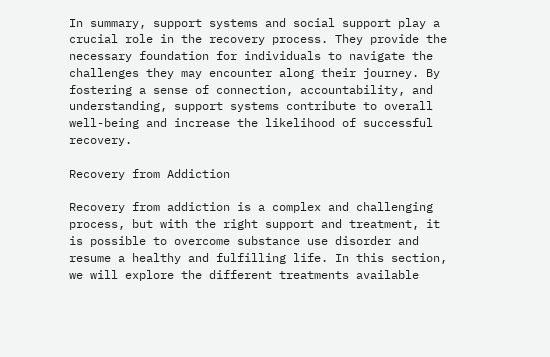In summary, support systems and social support play a crucial role in the recovery process. They provide the necessary foundation for individuals to navigate the challenges they may encounter along their journey. By fostering a sense of connection, accountability, and understanding, support systems contribute to overall well-being and increase the likelihood of successful recovery.

Recovery from Addiction

Recovery from addiction is a complex and challenging process, but with the right support and treatment, it is possible to overcome substance use disorder and resume a healthy and fulfilling life. In this section, we will explore the different treatments available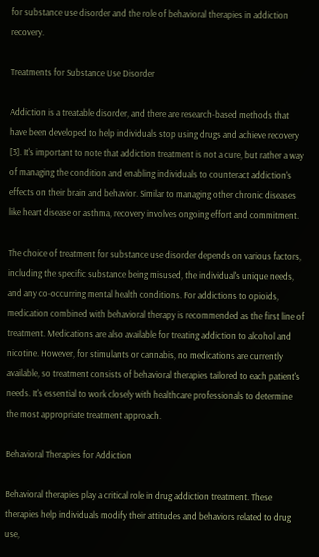for substance use disorder and the role of behavioral therapies in addiction recovery.

Treatments for Substance Use Disorder

Addiction is a treatable disorder, and there are research-based methods that have been developed to help individuals stop using drugs and achieve recovery [3]. It's important to note that addiction treatment is not a cure, but rather a way of managing the condition and enabling individuals to counteract addiction's effects on their brain and behavior. Similar to managing other chronic diseases like heart disease or asthma, recovery involves ongoing effort and commitment.

The choice of treatment for substance use disorder depends on various factors, including the specific substance being misused, the individual's unique needs, and any co-occurring mental health conditions. For addictions to opioids, medication combined with behavioral therapy is recommended as the first line of treatment. Medications are also available for treating addiction to alcohol and nicotine. However, for stimulants or cannabis, no medications are currently available, so treatment consists of behavioral therapies tailored to each patient's needs. It's essential to work closely with healthcare professionals to determine the most appropriate treatment approach.

Behavioral Therapies for Addiction

Behavioral therapies play a critical role in drug addiction treatment. These therapies help individuals modify their attitudes and behaviors related to drug use,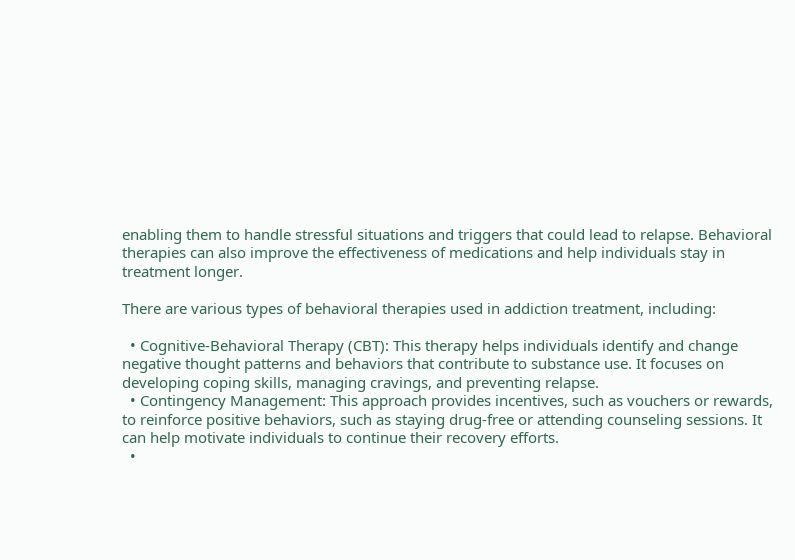enabling them to handle stressful situations and triggers that could lead to relapse. Behavioral therapies can also improve the effectiveness of medications and help individuals stay in treatment longer.

There are various types of behavioral therapies used in addiction treatment, including:

  • Cognitive-Behavioral Therapy (CBT): This therapy helps individuals identify and change negative thought patterns and behaviors that contribute to substance use. It focuses on developing coping skills, managing cravings, and preventing relapse.
  • Contingency Management: This approach provides incentives, such as vouchers or rewards, to reinforce positive behaviors, such as staying drug-free or attending counseling sessions. It can help motivate individuals to continue their recovery efforts.
  •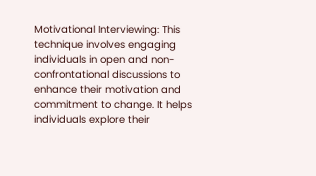Motivational Interviewing: This technique involves engaging individuals in open and non-confrontational discussions to enhance their motivation and commitment to change. It helps individuals explore their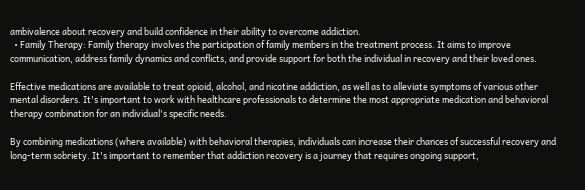ambivalence about recovery and build confidence in their ability to overcome addiction.
  • Family Therapy: Family therapy involves the participation of family members in the treatment process. It aims to improve communication, address family dynamics and conflicts, and provide support for both the individual in recovery and their loved ones.

Effective medications are available to treat opioid, alcohol, and nicotine addiction, as well as to alleviate symptoms of various other mental disorders. It's important to work with healthcare professionals to determine the most appropriate medication and behavioral therapy combination for an individual's specific needs.

By combining medications (where available) with behavioral therapies, individuals can increase their chances of successful recovery and long-term sobriety. It's important to remember that addiction recovery is a journey that requires ongoing support,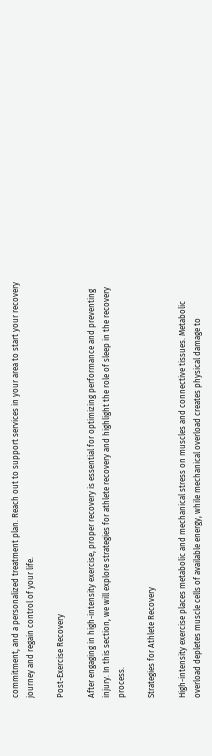commitment, and a personalized treatment plan. Reach out to support services in your area to start your recovery journey and regain control of your life.

Post-Exercise Recovery

After engaging in high-intensity exercise, proper recovery is essential for optimizing performance and preventing injury. In this section, we will explore strategies for athlete recovery and highlight the role of sleep in the recovery process.

Strategies for Athlete Recovery

High-intensity exercise places metabolic and mechanical stress on muscles and connective tissues. Metabolic overload depletes muscle cells of available energy, while mechanical overload creates physical damage to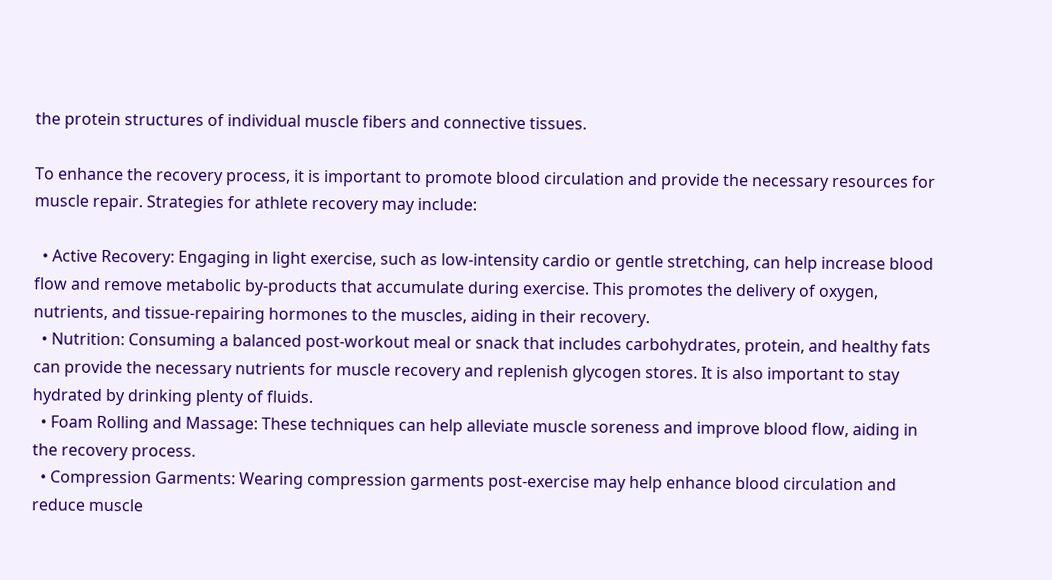the protein structures of individual muscle fibers and connective tissues.

To enhance the recovery process, it is important to promote blood circulation and provide the necessary resources for muscle repair. Strategies for athlete recovery may include:

  • Active Recovery: Engaging in light exercise, such as low-intensity cardio or gentle stretching, can help increase blood flow and remove metabolic by-products that accumulate during exercise. This promotes the delivery of oxygen, nutrients, and tissue-repairing hormones to the muscles, aiding in their recovery.
  • Nutrition: Consuming a balanced post-workout meal or snack that includes carbohydrates, protein, and healthy fats can provide the necessary nutrients for muscle recovery and replenish glycogen stores. It is also important to stay hydrated by drinking plenty of fluids.
  • Foam Rolling and Massage: These techniques can help alleviate muscle soreness and improve blood flow, aiding in the recovery process.
  • Compression Garments: Wearing compression garments post-exercise may help enhance blood circulation and reduce muscle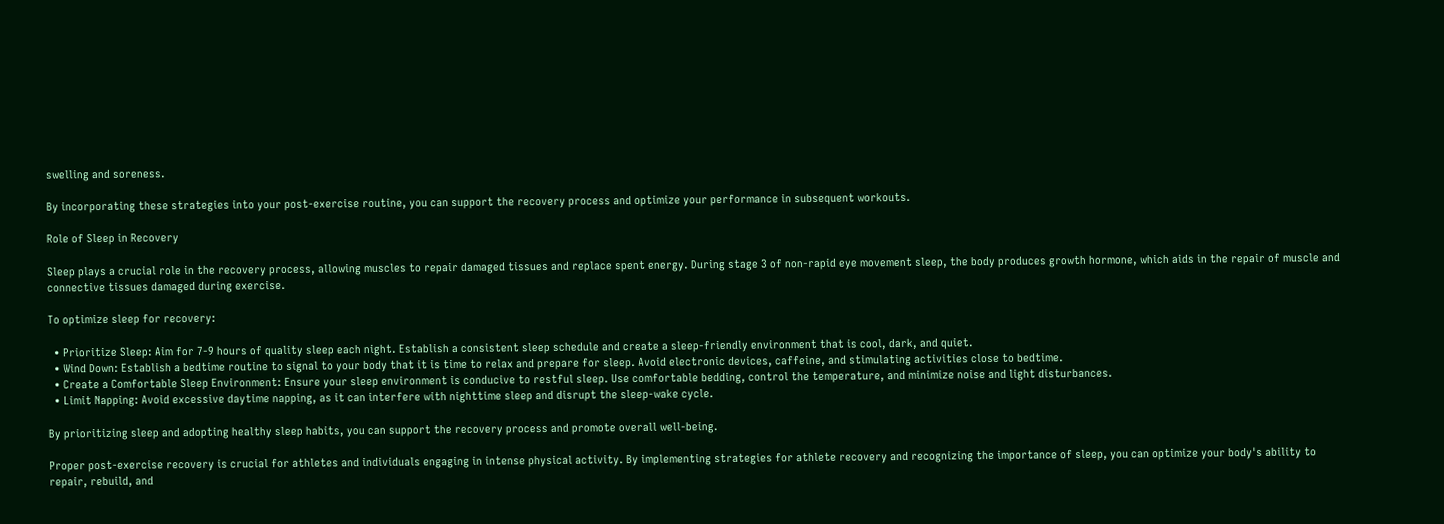swelling and soreness.

By incorporating these strategies into your post-exercise routine, you can support the recovery process and optimize your performance in subsequent workouts.

Role of Sleep in Recovery

Sleep plays a crucial role in the recovery process, allowing muscles to repair damaged tissues and replace spent energy. During stage 3 of non-rapid eye movement sleep, the body produces growth hormone, which aids in the repair of muscle and connective tissues damaged during exercise.

To optimize sleep for recovery:

  • Prioritize Sleep: Aim for 7-9 hours of quality sleep each night. Establish a consistent sleep schedule and create a sleep-friendly environment that is cool, dark, and quiet.
  • Wind Down: Establish a bedtime routine to signal to your body that it is time to relax and prepare for sleep. Avoid electronic devices, caffeine, and stimulating activities close to bedtime.
  • Create a Comfortable Sleep Environment: Ensure your sleep environment is conducive to restful sleep. Use comfortable bedding, control the temperature, and minimize noise and light disturbances.
  • Limit Napping: Avoid excessive daytime napping, as it can interfere with nighttime sleep and disrupt the sleep-wake cycle.

By prioritizing sleep and adopting healthy sleep habits, you can support the recovery process and promote overall well-being.

Proper post-exercise recovery is crucial for athletes and individuals engaging in intense physical activity. By implementing strategies for athlete recovery and recognizing the importance of sleep, you can optimize your body's ability to repair, rebuild, and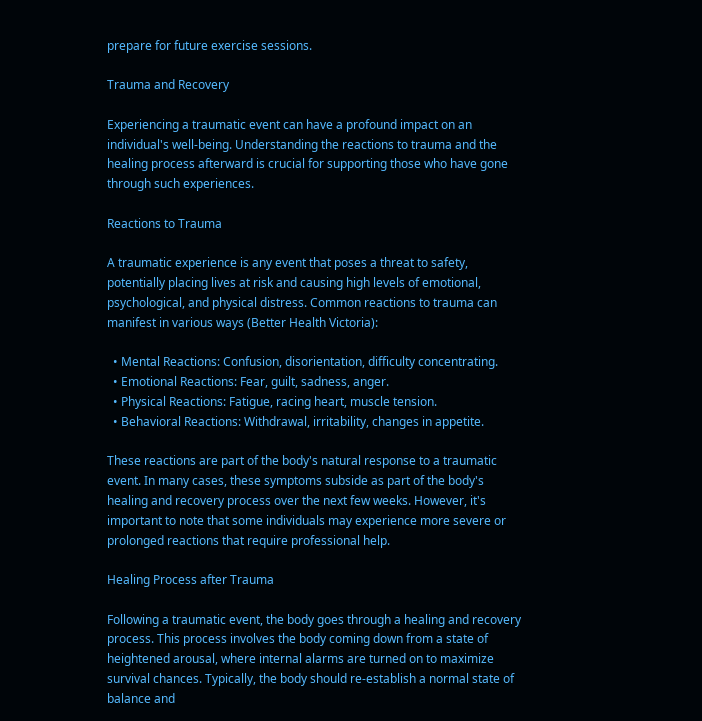prepare for future exercise sessions.

Trauma and Recovery

Experiencing a traumatic event can have a profound impact on an individual's well-being. Understanding the reactions to trauma and the healing process afterward is crucial for supporting those who have gone through such experiences.

Reactions to Trauma

A traumatic experience is any event that poses a threat to safety, potentially placing lives at risk and causing high levels of emotional, psychological, and physical distress. Common reactions to trauma can manifest in various ways (Better Health Victoria):

  • Mental Reactions: Confusion, disorientation, difficulty concentrating.
  • Emotional Reactions: Fear, guilt, sadness, anger.
  • Physical Reactions: Fatigue, racing heart, muscle tension.
  • Behavioral Reactions: Withdrawal, irritability, changes in appetite.

These reactions are part of the body's natural response to a traumatic event. In many cases, these symptoms subside as part of the body's healing and recovery process over the next few weeks. However, it's important to note that some individuals may experience more severe or prolonged reactions that require professional help.

Healing Process after Trauma

Following a traumatic event, the body goes through a healing and recovery process. This process involves the body coming down from a state of heightened arousal, where internal alarms are turned on to maximize survival chances. Typically, the body should re-establish a normal state of balance and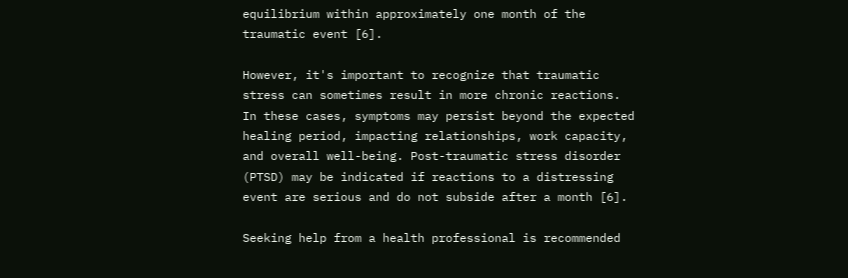equilibrium within approximately one month of the traumatic event [6].

However, it's important to recognize that traumatic stress can sometimes result in more chronic reactions. In these cases, symptoms may persist beyond the expected healing period, impacting relationships, work capacity, and overall well-being. Post-traumatic stress disorder (PTSD) may be indicated if reactions to a distressing event are serious and do not subside after a month [6].

Seeking help from a health professional is recommended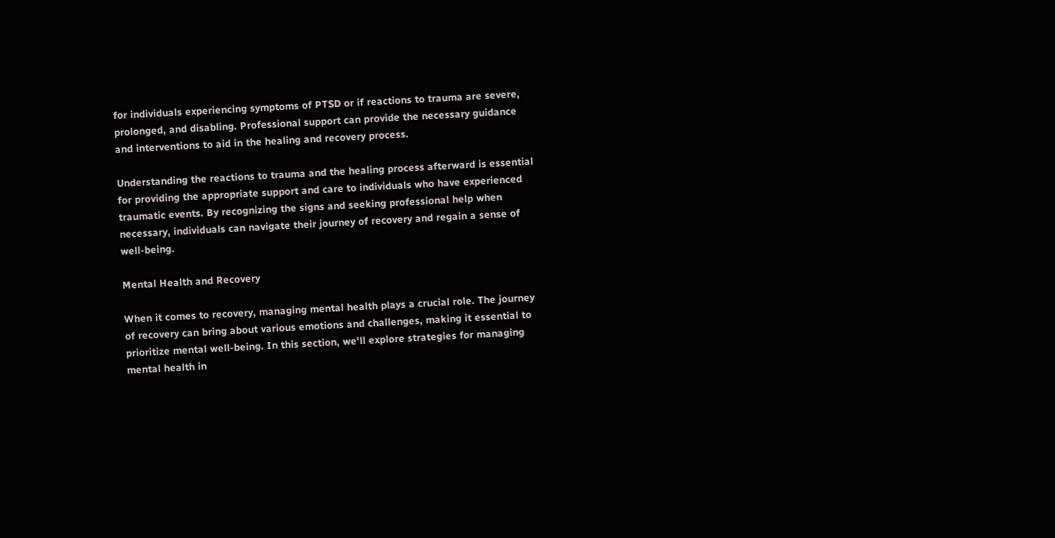for individuals experiencing symptoms of PTSD or if reactions to trauma are severe, prolonged, and disabling. Professional support can provide the necessary guidance and interventions to aid in the healing and recovery process.

Understanding the reactions to trauma and the healing process afterward is essential for providing the appropriate support and care to individuals who have experienced traumatic events. By recognizing the signs and seeking professional help when necessary, individuals can navigate their journey of recovery and regain a sense of well-being.

Mental Health and Recovery

When it comes to recovery, managing mental health plays a crucial role. The journey of recovery can bring about various emotions and challenges, making it essential to prioritize mental well-being. In this section, we'll explore strategies for managing mental health in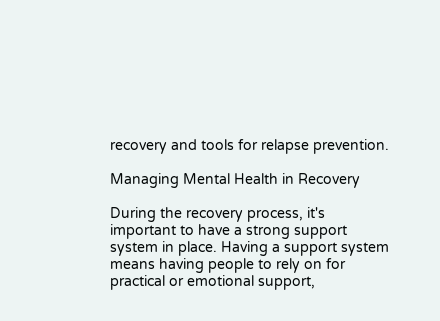recovery and tools for relapse prevention.

Managing Mental Health in Recovery

During the recovery process, it's important to have a strong support system in place. Having a support system means having people to rely on for practical or emotional support,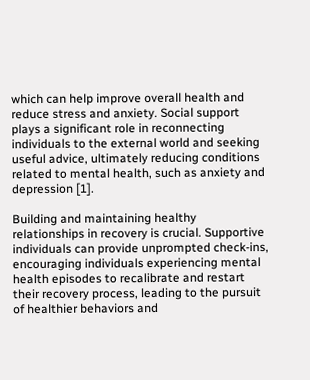which can help improve overall health and reduce stress and anxiety. Social support plays a significant role in reconnecting individuals to the external world and seeking useful advice, ultimately reducing conditions related to mental health, such as anxiety and depression [1].

Building and maintaining healthy relationships in recovery is crucial. Supportive individuals can provide unprompted check-ins, encouraging individuals experiencing mental health episodes to recalibrate and restart their recovery process, leading to the pursuit of healthier behaviors and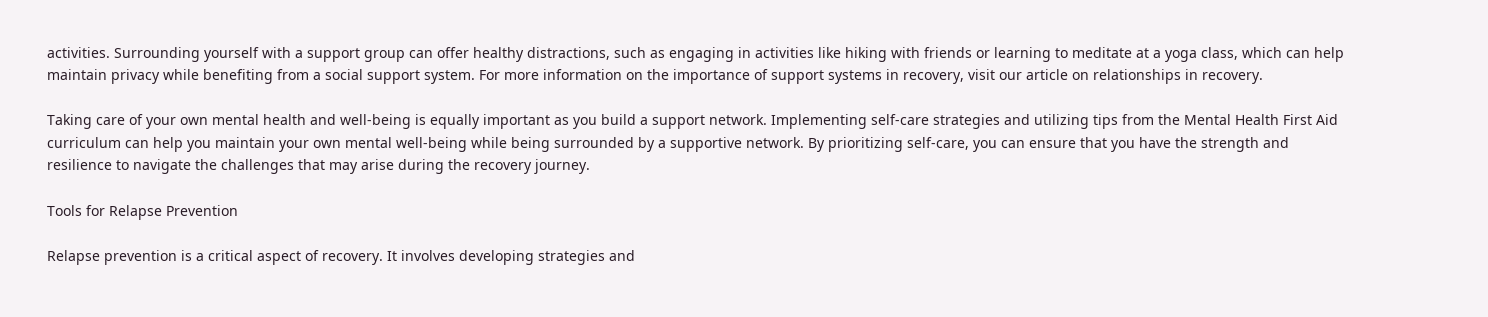activities. Surrounding yourself with a support group can offer healthy distractions, such as engaging in activities like hiking with friends or learning to meditate at a yoga class, which can help maintain privacy while benefiting from a social support system. For more information on the importance of support systems in recovery, visit our article on relationships in recovery.

Taking care of your own mental health and well-being is equally important as you build a support network. Implementing self-care strategies and utilizing tips from the Mental Health First Aid curriculum can help you maintain your own mental well-being while being surrounded by a supportive network. By prioritizing self-care, you can ensure that you have the strength and resilience to navigate the challenges that may arise during the recovery journey.

Tools for Relapse Prevention

Relapse prevention is a critical aspect of recovery. It involves developing strategies and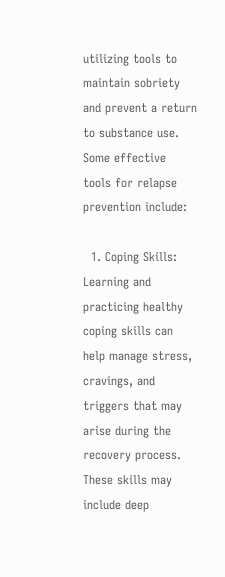utilizing tools to maintain sobriety and prevent a return to substance use. Some effective tools for relapse prevention include:

  1. Coping Skills: Learning and practicing healthy coping skills can help manage stress, cravings, and triggers that may arise during the recovery process. These skills may include deep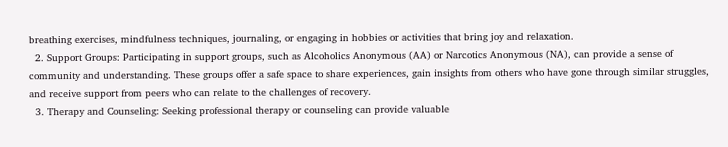breathing exercises, mindfulness techniques, journaling, or engaging in hobbies or activities that bring joy and relaxation.
  2. Support Groups: Participating in support groups, such as Alcoholics Anonymous (AA) or Narcotics Anonymous (NA), can provide a sense of community and understanding. These groups offer a safe space to share experiences, gain insights from others who have gone through similar struggles, and receive support from peers who can relate to the challenges of recovery.
  3. Therapy and Counseling: Seeking professional therapy or counseling can provide valuable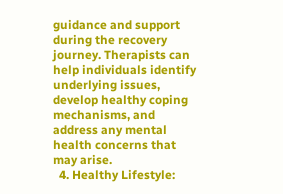guidance and support during the recovery journey. Therapists can help individuals identify underlying issues, develop healthy coping mechanisms, and address any mental health concerns that may arise.
  4. Healthy Lifestyle: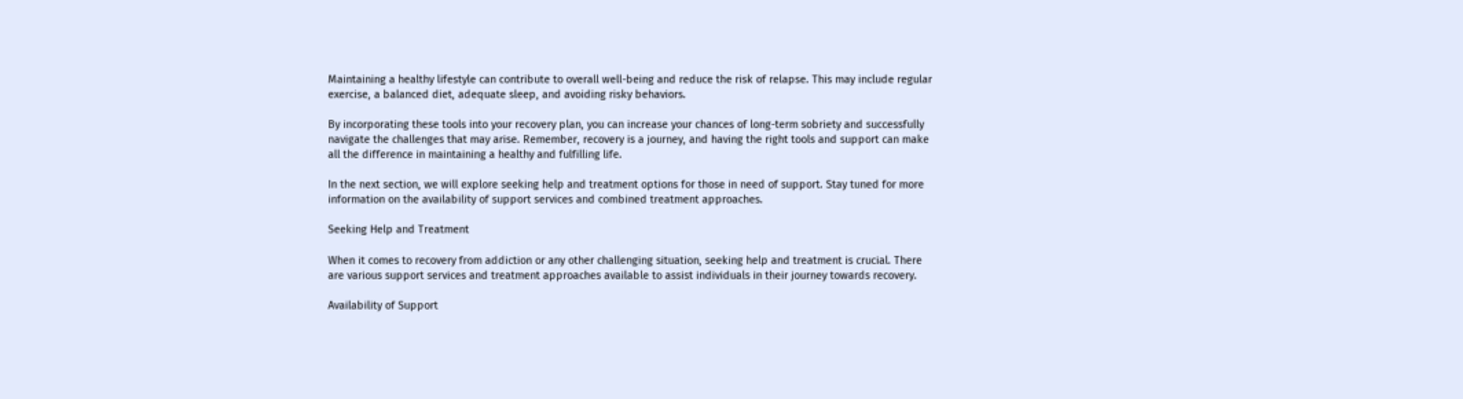Maintaining a healthy lifestyle can contribute to overall well-being and reduce the risk of relapse. This may include regular exercise, a balanced diet, adequate sleep, and avoiding risky behaviors.

By incorporating these tools into your recovery plan, you can increase your chances of long-term sobriety and successfully navigate the challenges that may arise. Remember, recovery is a journey, and having the right tools and support can make all the difference in maintaining a healthy and fulfilling life.

In the next section, we will explore seeking help and treatment options for those in need of support. Stay tuned for more information on the availability of support services and combined treatment approaches.

Seeking Help and Treatment

When it comes to recovery from addiction or any other challenging situation, seeking help and treatment is crucial. There are various support services and treatment approaches available to assist individuals in their journey towards recovery.

Availability of Support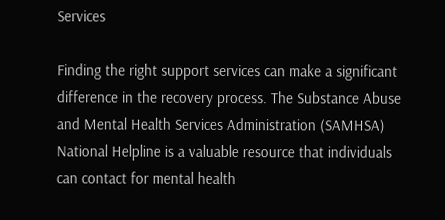Services

Finding the right support services can make a significant difference in the recovery process. The Substance Abuse and Mental Health Services Administration (SAMHSA) National Helpline is a valuable resource that individuals can contact for mental health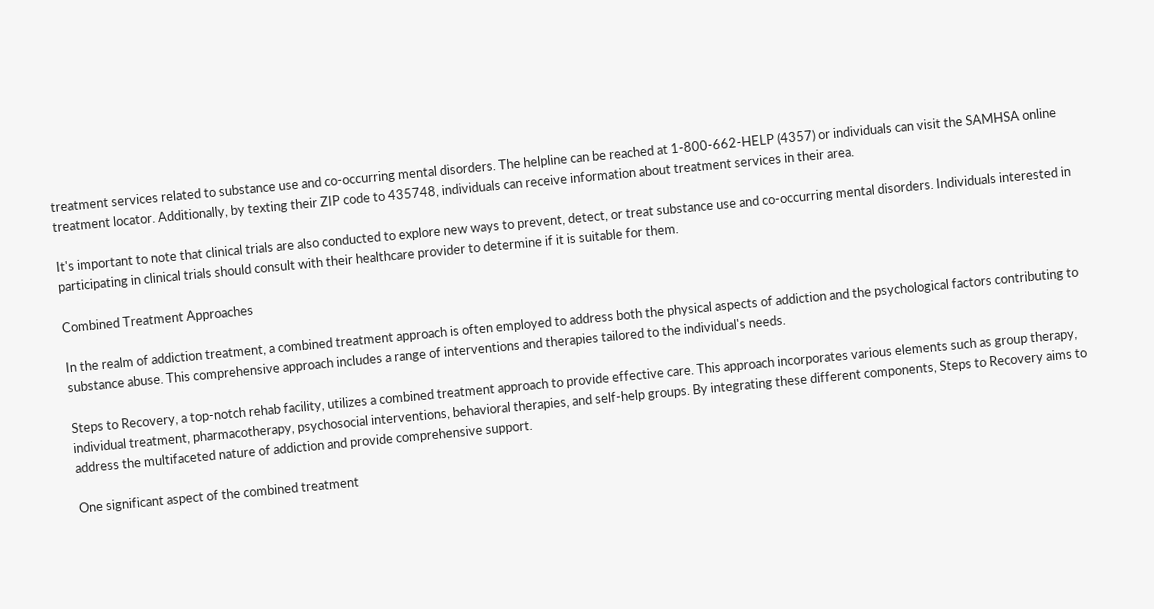treatment services related to substance use and co-occurring mental disorders. The helpline can be reached at 1-800-662-HELP (4357) or individuals can visit the SAMHSA online treatment locator. Additionally, by texting their ZIP code to 435748, individuals can receive information about treatment services in their area.

It's important to note that clinical trials are also conducted to explore new ways to prevent, detect, or treat substance use and co-occurring mental disorders. Individuals interested in participating in clinical trials should consult with their healthcare provider to determine if it is suitable for them.

Combined Treatment Approaches

In the realm of addiction treatment, a combined treatment approach is often employed to address both the physical aspects of addiction and the psychological factors contributing to substance abuse. This comprehensive approach includes a range of interventions and therapies tailored to the individual's needs.

Steps to Recovery, a top-notch rehab facility, utilizes a combined treatment approach to provide effective care. This approach incorporates various elements such as group therapy, individual treatment, pharmacotherapy, psychosocial interventions, behavioral therapies, and self-help groups. By integrating these different components, Steps to Recovery aims to address the multifaceted nature of addiction and provide comprehensive support.

One significant aspect of the combined treatment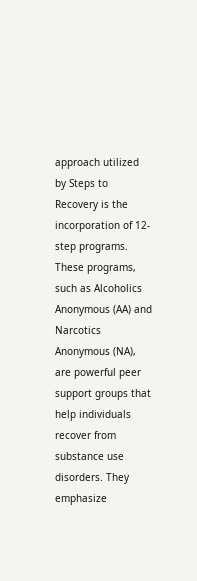approach utilized by Steps to Recovery is the incorporation of 12-step programs. These programs, such as Alcoholics Anonymous (AA) and Narcotics Anonymous (NA), are powerful peer support groups that help individuals recover from substance use disorders. They emphasize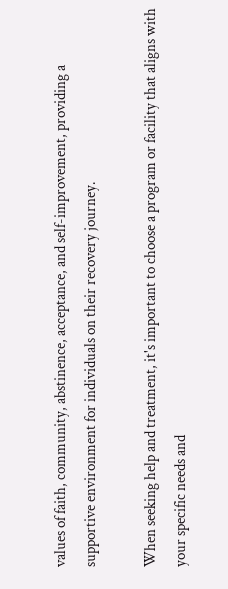values of faith, community, abstinence, acceptance, and self-improvement, providing a supportive environment for individuals on their recovery journey.

When seeking help and treatment, it's important to choose a program or facility that aligns with your specific needs and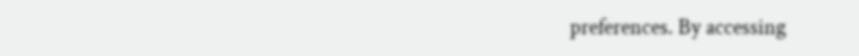preferences. By accessing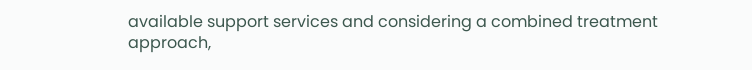available support services and considering a combined treatment approach,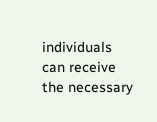individuals can receive the necessary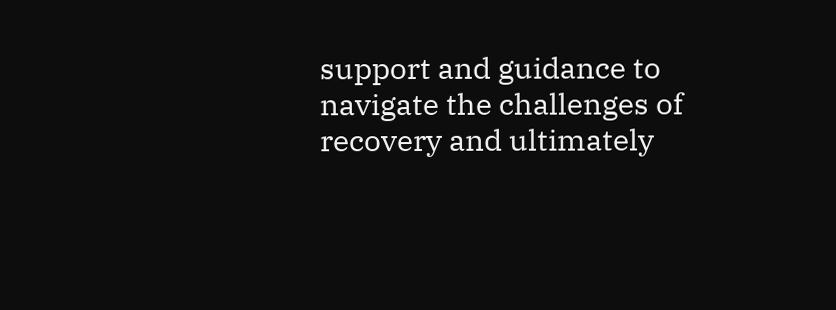support and guidance to navigate the challenges of recovery and ultimately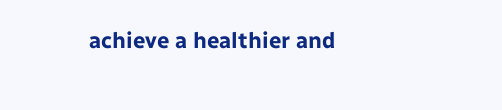achieve a healthier and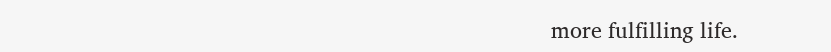more fulfilling life.